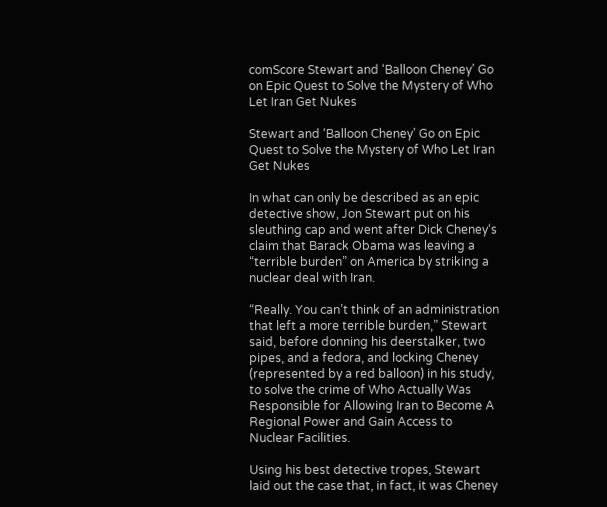comScore Stewart and ‘Balloon Cheney’ Go on Epic Quest to Solve the Mystery of Who Let Iran Get Nukes

Stewart and ‘Balloon Cheney’ Go on Epic Quest to Solve the Mystery of Who Let Iran Get Nukes

In what can only be described as an epic detective show, Jon Stewart put on his sleuthing cap and went after Dick Cheney‘s claim that Barack Obama was leaving a “terrible burden” on America by striking a nuclear deal with Iran.

“Really. You can’t think of an administration that left a more terrible burden,” Stewart said, before donning his deerstalker, two pipes, and a fedora, and locking Cheney (represented by a red balloon) in his study, to solve the crime of Who Actually Was Responsible for Allowing Iran to Become A Regional Power and Gain Access to Nuclear Facilities.

Using his best detective tropes, Stewart laid out the case that, in fact, it was Cheney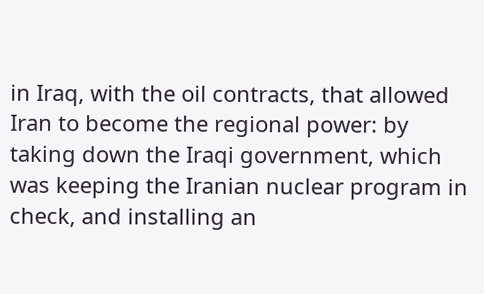in Iraq, with the oil contracts, that allowed Iran to become the regional power: by taking down the Iraqi government, which was keeping the Iranian nuclear program in check, and installing an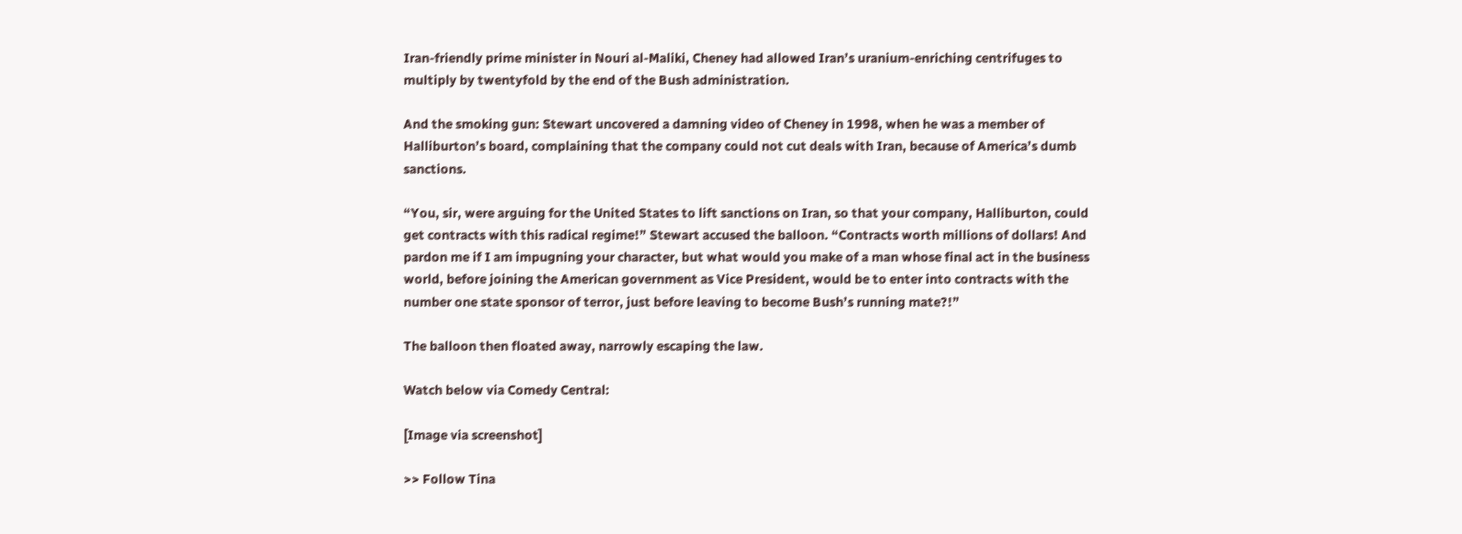Iran-friendly prime minister in Nouri al-Maliki, Cheney had allowed Iran’s uranium-enriching centrifuges to multiply by twentyfold by the end of the Bush administration.

And the smoking gun: Stewart uncovered a damning video of Cheney in 1998, when he was a member of Halliburton’s board, complaining that the company could not cut deals with Iran, because of America’s dumb sanctions.

“You, sir, were arguing for the United States to lift sanctions on Iran, so that your company, Halliburton, could get contracts with this radical regime!” Stewart accused the balloon. “Contracts worth millions of dollars! And pardon me if I am impugning your character, but what would you make of a man whose final act in the business world, before joining the American government as Vice President, would be to enter into contracts with the number one state sponsor of terror, just before leaving to become Bush’s running mate?!”

The balloon then floated away, narrowly escaping the law.

Watch below via Comedy Central:

[Image via screenshot]

>> Follow Tina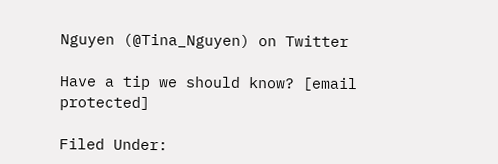Nguyen (@Tina_Nguyen) on Twitter

Have a tip we should know? [email protected]

Filed Under: